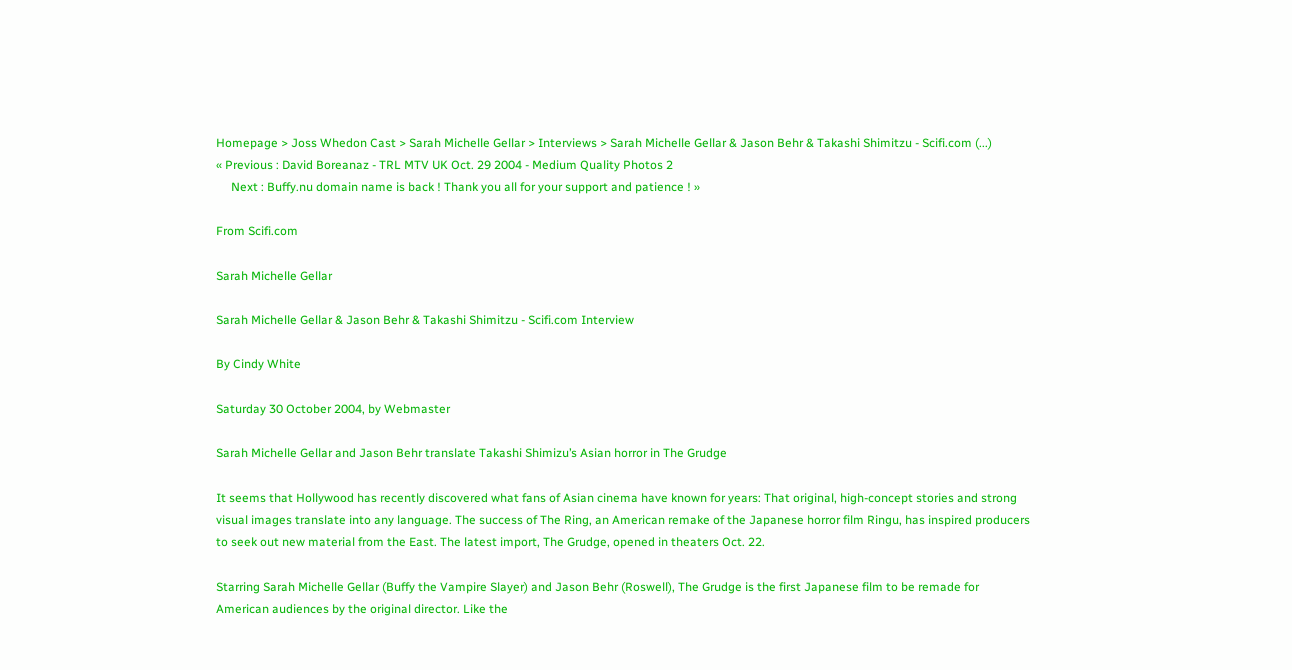Homepage > Joss Whedon Cast > Sarah Michelle Gellar > Interviews > Sarah Michelle Gellar & Jason Behr & Takashi Shimitzu - Scifi.com (...)
« Previous : David Boreanaz - TRL MTV UK Oct. 29 2004 - Medium Quality Photos 2
     Next : Buffy.nu domain name is back ! Thank you all for your support and patience ! »

From Scifi.com

Sarah Michelle Gellar

Sarah Michelle Gellar & Jason Behr & Takashi Shimitzu - Scifi.com Interview

By Cindy White

Saturday 30 October 2004, by Webmaster

Sarah Michelle Gellar and Jason Behr translate Takashi Shimizu’s Asian horror in The Grudge

It seems that Hollywood has recently discovered what fans of Asian cinema have known for years: That original, high-concept stories and strong visual images translate into any language. The success of The Ring, an American remake of the Japanese horror film Ringu, has inspired producers to seek out new material from the East. The latest import, The Grudge, opened in theaters Oct. 22.

Starring Sarah Michelle Gellar (Buffy the Vampire Slayer) and Jason Behr (Roswell), The Grudge is the first Japanese film to be remade for American audiences by the original director. Like the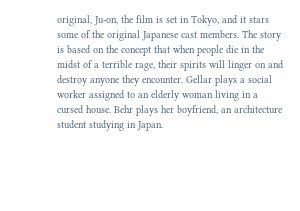original, Ju-on, the film is set in Tokyo, and it stars some of the original Japanese cast members. The story is based on the concept that when people die in the midst of a terrible rage, their spirits will linger on and destroy anyone they encounter. Gellar plays a social worker assigned to an elderly woman living in a cursed house. Behr plays her boyfriend, an architecture student studying in Japan.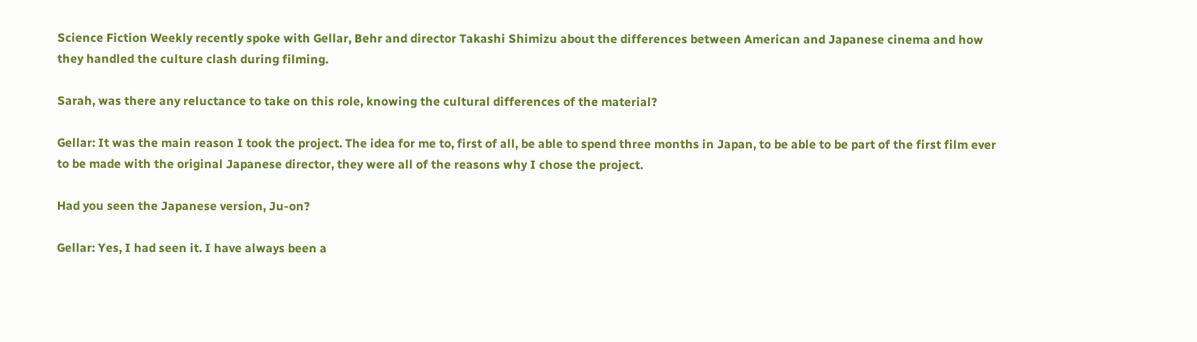Science Fiction Weekly recently spoke with Gellar, Behr and director Takashi Shimizu about the differences between American and Japanese cinema and how they handled the culture clash during filming.

Sarah, was there any reluctance to take on this role, knowing the cultural differences of the material?

Gellar: It was the main reason I took the project. The idea for me to, first of all, be able to spend three months in Japan, to be able to be part of the first film ever to be made with the original Japanese director, they were all of the reasons why I chose the project.

Had you seen the Japanese version, Ju-on?

Gellar: Yes, I had seen it. I have always been a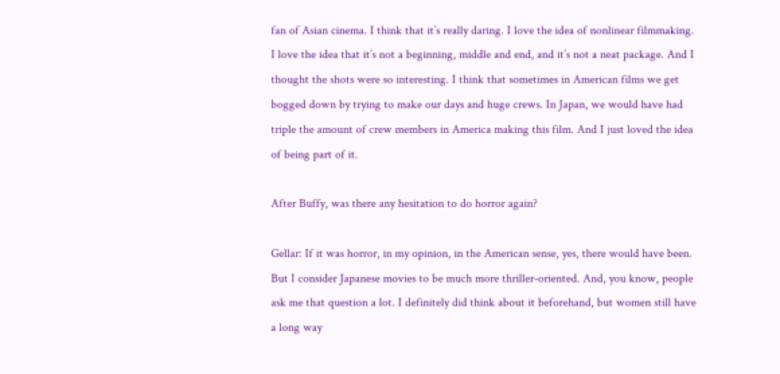fan of Asian cinema. I think that it’s really daring. I love the idea of nonlinear filmmaking. I love the idea that it’s not a beginning, middle and end, and it’s not a neat package. And I thought the shots were so interesting. I think that sometimes in American films we get bogged down by trying to make our days and huge crews. In Japan, we would have had triple the amount of crew members in America making this film. And I just loved the idea of being part of it.

After Buffy, was there any hesitation to do horror again?

Gellar: If it was horror, in my opinion, in the American sense, yes, there would have been. But I consider Japanese movies to be much more thriller-oriented. And, you know, people ask me that question a lot. I definitely did think about it beforehand, but women still have a long way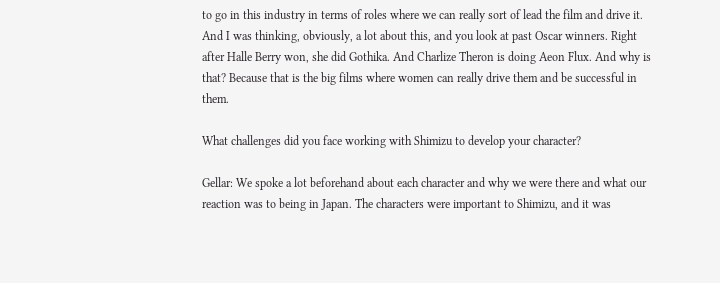to go in this industry in terms of roles where we can really sort of lead the film and drive it. And I was thinking, obviously, a lot about this, and you look at past Oscar winners. Right after Halle Berry won, she did Gothika. And Charlize Theron is doing Aeon Flux. And why is that? Because that is the big films where women can really drive them and be successful in them.

What challenges did you face working with Shimizu to develop your character?

Gellar: We spoke a lot beforehand about each character and why we were there and what our reaction was to being in Japan. The characters were important to Shimizu, and it was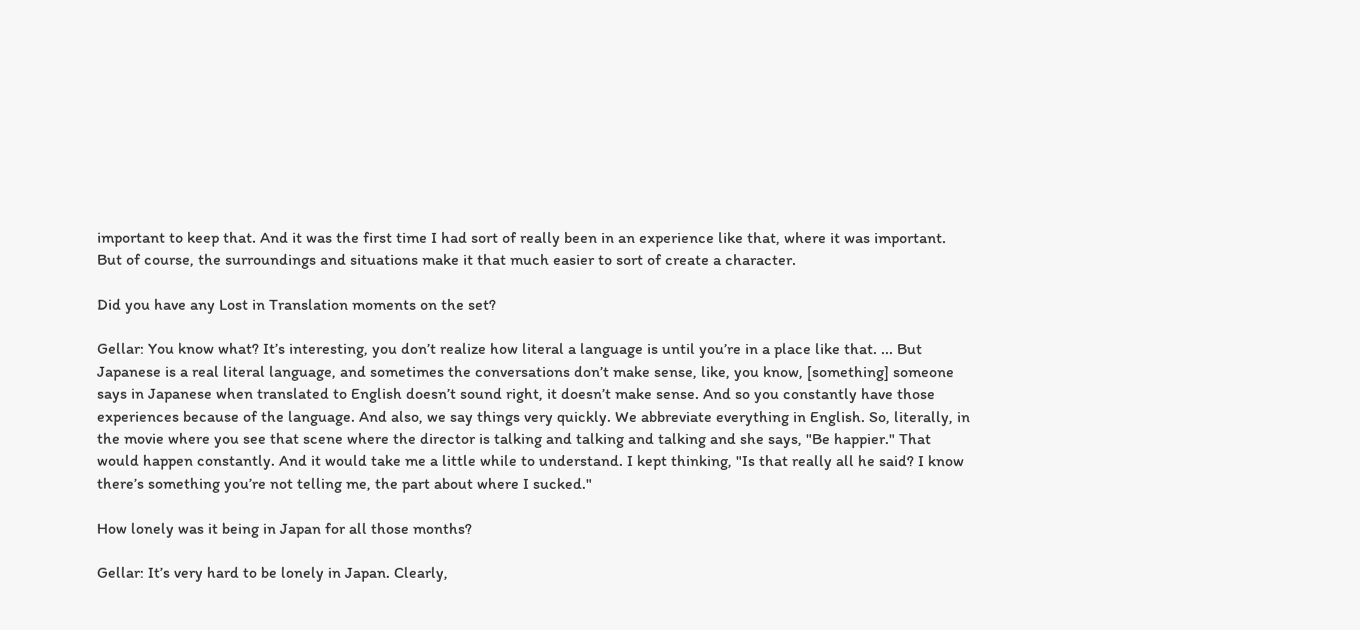important to keep that. And it was the first time I had sort of really been in an experience like that, where it was important. But of course, the surroundings and situations make it that much easier to sort of create a character.

Did you have any Lost in Translation moments on the set?

Gellar: You know what? It’s interesting, you don’t realize how literal a language is until you’re in a place like that. ... But Japanese is a real literal language, and sometimes the conversations don’t make sense, like, you know, [something] someone says in Japanese when translated to English doesn’t sound right, it doesn’t make sense. And so you constantly have those experiences because of the language. And also, we say things very quickly. We abbreviate everything in English. So, literally, in the movie where you see that scene where the director is talking and talking and talking and she says, "Be happier." That would happen constantly. And it would take me a little while to understand. I kept thinking, "Is that really all he said? I know there’s something you’re not telling me, the part about where I sucked."

How lonely was it being in Japan for all those months?

Gellar: It’s very hard to be lonely in Japan. Clearly,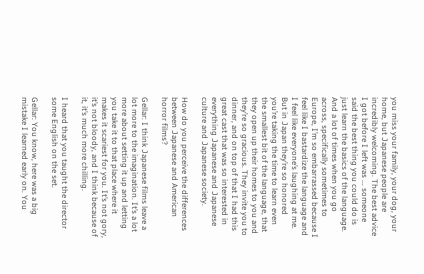you miss your family, your dog, your home, but Japanese people are incredibly welcoming. The best advice I got before I left was ... someone said the best thing you could do is just learn the basics of the language. And a lot of times when you go across, specifically sometimes to Europe, I’m so embarrassed because I feel like I bastardize the language and I feel like everyone’s laughing at me. But in Japan they’re so honored you’re taking the time to learn even the smallest bit of the language, that they open up their homes to you and they’re so gracious. They invite you to dinner, and on top of that I had this great cast that was so interested in everything Japanese and Japanese culture and Japanese society.

How do you perceive the differences between Japanese and American horror films?

Gellar: I think Japanese films leave a lot more to the imagination. It’s a lot more about setting it up and letting you take it to that place where it makes it scariest for you. It’s not gory, it’s not bloody, and I think because of it, it’s much more chilling.

I heard that you taught the director some English on the set.

Gellar: You know, here was a big mistake I learned early on. You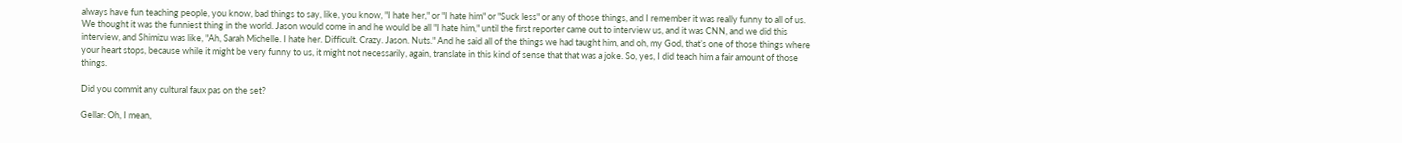always have fun teaching people, you know, bad things to say, like, you know, "I hate her," or "I hate him" or "Suck less" or any of those things, and I remember it was really funny to all of us. We thought it was the funniest thing in the world. Jason would come in and he would be all "I hate him," until the first reporter came out to interview us, and it was CNN, and we did this interview, and Shimizu was like, "Ah, Sarah Michelle. I hate her. Difficult. Crazy. Jason. Nuts." And he said all of the things we had taught him, and oh, my God, that’s one of those things where your heart stops, because while it might be very funny to us, it might not necessarily, again, translate in this kind of sense that that was a joke. So, yes, I did teach him a fair amount of those things.

Did you commit any cultural faux pas on the set?

Gellar: Oh, I mean,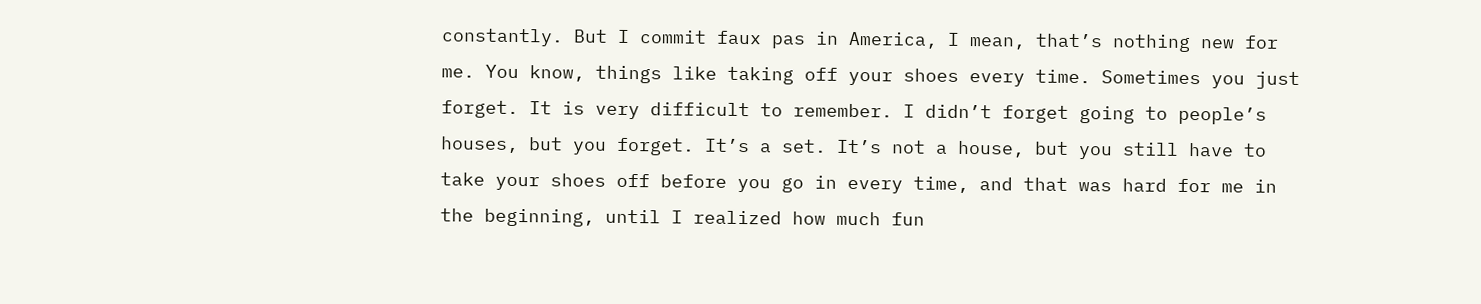constantly. But I commit faux pas in America, I mean, that’s nothing new for me. You know, things like taking off your shoes every time. Sometimes you just forget. It is very difficult to remember. I didn’t forget going to people’s houses, but you forget. It’s a set. It’s not a house, but you still have to take your shoes off before you go in every time, and that was hard for me in the beginning, until I realized how much fun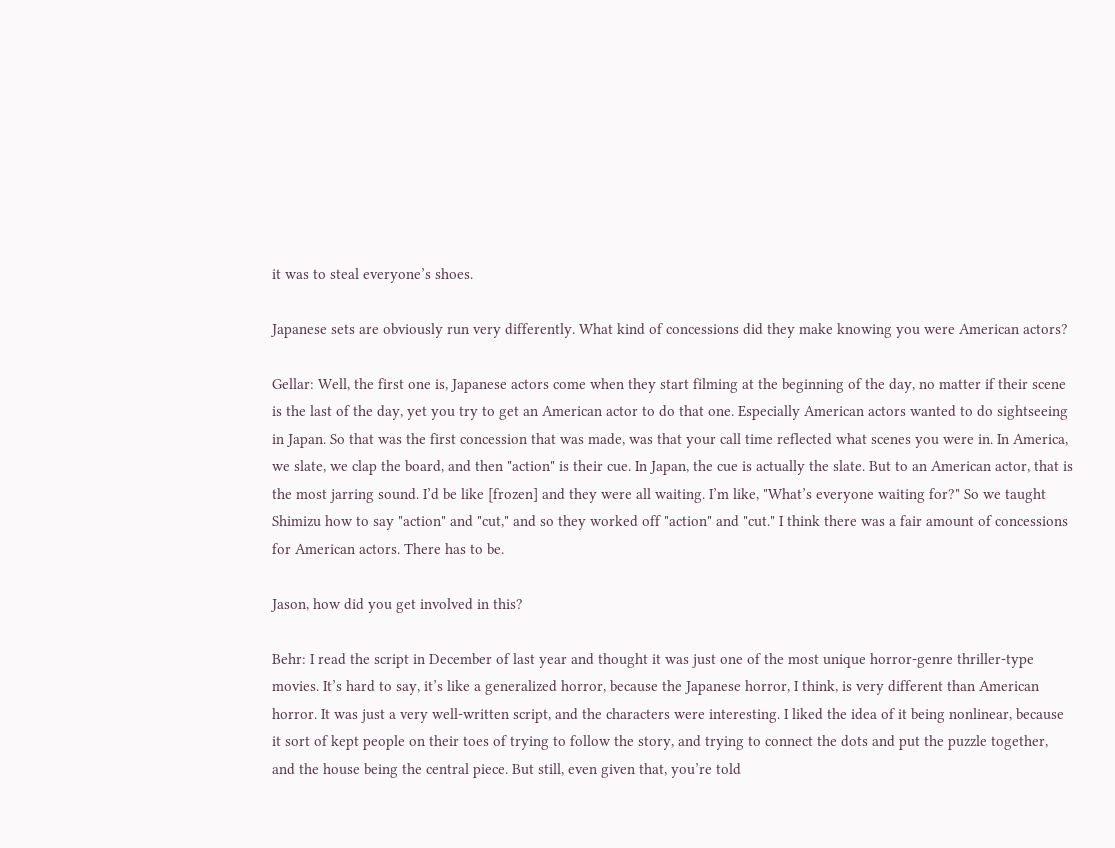it was to steal everyone’s shoes.

Japanese sets are obviously run very differently. What kind of concessions did they make knowing you were American actors?

Gellar: Well, the first one is, Japanese actors come when they start filming at the beginning of the day, no matter if their scene is the last of the day, yet you try to get an American actor to do that one. Especially American actors wanted to do sightseeing in Japan. So that was the first concession that was made, was that your call time reflected what scenes you were in. In America, we slate, we clap the board, and then "action" is their cue. In Japan, the cue is actually the slate. But to an American actor, that is the most jarring sound. I’d be like [frozen] and they were all waiting. I’m like, "What’s everyone waiting for?" So we taught Shimizu how to say "action" and "cut," and so they worked off "action" and "cut." I think there was a fair amount of concessions for American actors. There has to be.

Jason, how did you get involved in this?

Behr: I read the script in December of last year and thought it was just one of the most unique horror-genre thriller-type movies. It’s hard to say, it’s like a generalized horror, because the Japanese horror, I think, is very different than American horror. It was just a very well-written script, and the characters were interesting. I liked the idea of it being nonlinear, because it sort of kept people on their toes of trying to follow the story, and trying to connect the dots and put the puzzle together, and the house being the central piece. But still, even given that, you’re told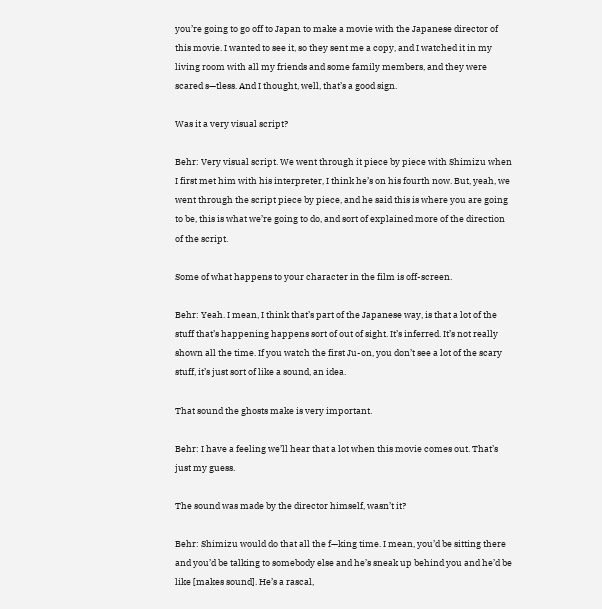you’re going to go off to Japan to make a movie with the Japanese director of this movie. I wanted to see it, so they sent me a copy, and I watched it in my living room with all my friends and some family members, and they were scared s—tless. And I thought, well, that’s a good sign.

Was it a very visual script?

Behr: Very visual script. We went through it piece by piece with Shimizu when I first met him with his interpreter, I think he’s on his fourth now. But, yeah, we went through the script piece by piece, and he said this is where you are going to be, this is what we’re going to do, and sort of explained more of the direction of the script.

Some of what happens to your character in the film is off-screen.

Behr: Yeah. I mean, I think that’s part of the Japanese way, is that a lot of the stuff that’s happening happens sort of out of sight. It’s inferred. It’s not really shown all the time. If you watch the first Ju-on, you don’t see a lot of the scary stuff, it’s just sort of like a sound, an idea.

That sound the ghosts make is very important.

Behr: I have a feeling we’ll hear that a lot when this movie comes out. That’s just my guess.

The sound was made by the director himself, wasn’t it?

Behr: Shimizu would do that all the f—king time. I mean, you’d be sitting there and you’d be talking to somebody else and he’s sneak up behind you and he’d be like [makes sound]. He’s a rascal,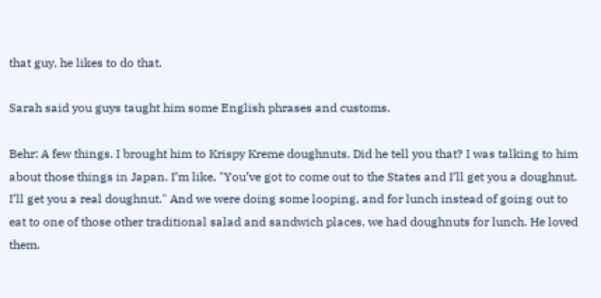that guy, he likes to do that.

Sarah said you guys taught him some English phrases and customs.

Behr: A few things. I brought him to Krispy Kreme doughnuts. Did he tell you that? I was talking to him about those things in Japan. I’m like, "You’ve got to come out to the States and I’ll get you a doughnut. I’ll get you a real doughnut." And we were doing some looping, and for lunch instead of going out to eat to one of those other traditional salad and sandwich places, we had doughnuts for lunch. He loved them.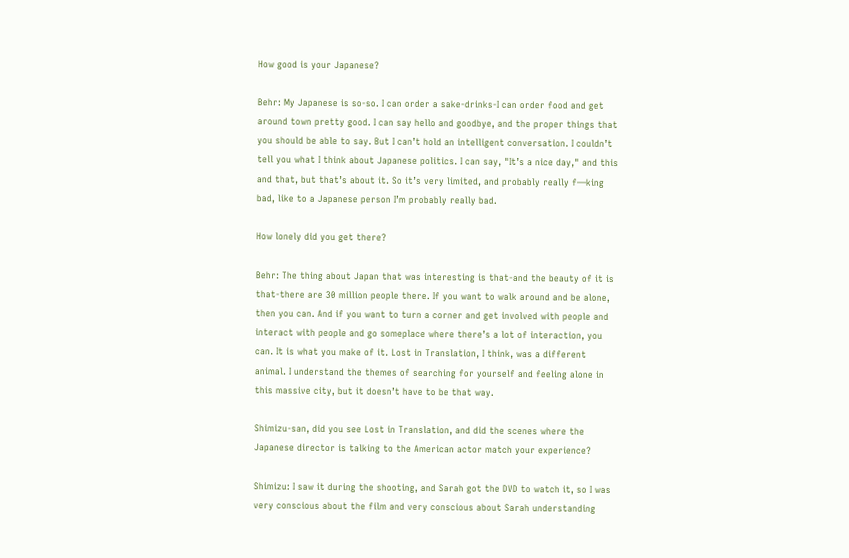How good is your Japanese?

Behr: My Japanese is so-so. I can order a sake-drinks-I can order food and get around town pretty good. I can say hello and goodbye, and the proper things that you should be able to say. But I can’t hold an intelligent conversation. I couldn’t tell you what I think about Japanese politics. I can say, "It’s a nice day," and this and that, but that’s about it. So it’s very limited, and probably really f—king bad, like to a Japanese person I’m probably really bad.

How lonely did you get there?

Behr: The thing about Japan that was interesting is that-and the beauty of it is that-there are 30 million people there. If you want to walk around and be alone, then you can. And if you want to turn a corner and get involved with people and interact with people and go someplace where there’s a lot of interaction, you can. It is what you make of it. Lost in Translation, I think, was a different animal. I understand the themes of searching for yourself and feeling alone in this massive city, but it doesn’t have to be that way.

Shimizu-san, did you see Lost in Translation, and did the scenes where the Japanese director is talking to the American actor match your experience?

Shimizu: I saw it during the shooting, and Sarah got the DVD to watch it, so I was very conscious about the film and very conscious about Sarah understanding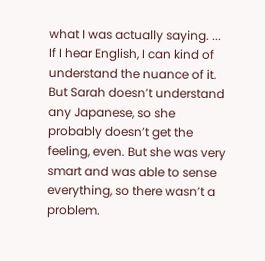what I was actually saying. ... If I hear English, I can kind of understand the nuance of it. But Sarah doesn’t understand any Japanese, so she probably doesn’t get the feeling, even. But she was very smart and was able to sense everything, so there wasn’t a problem.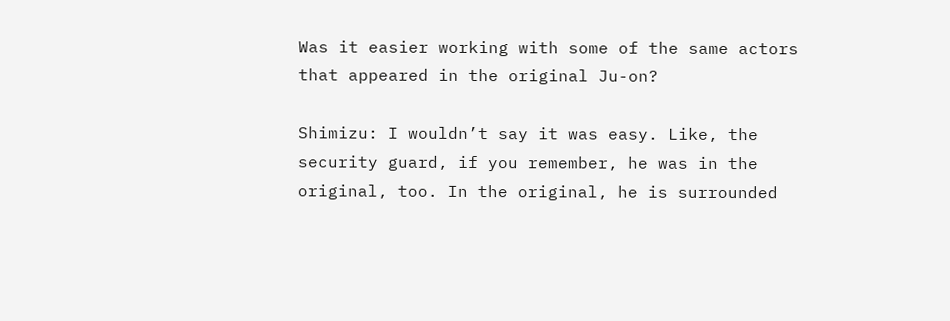Was it easier working with some of the same actors that appeared in the original Ju-on?

Shimizu: I wouldn’t say it was easy. Like, the security guard, if you remember, he was in the original, too. In the original, he is surrounded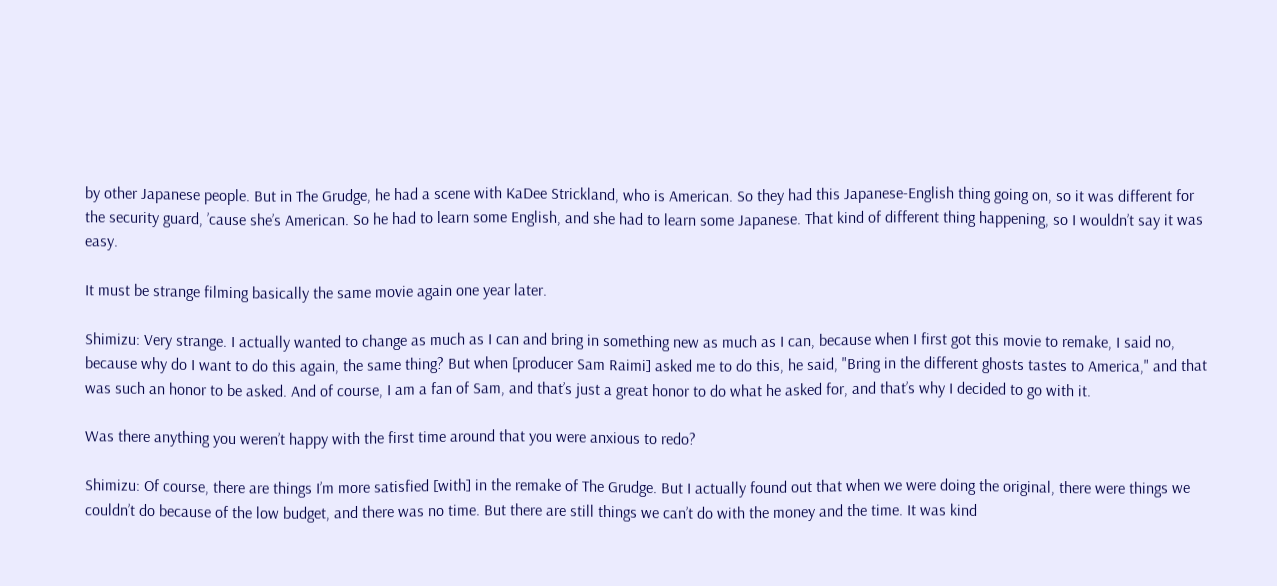by other Japanese people. But in The Grudge, he had a scene with KaDee Strickland, who is American. So they had this Japanese-English thing going on, so it was different for the security guard, ’cause she’s American. So he had to learn some English, and she had to learn some Japanese. That kind of different thing happening, so I wouldn’t say it was easy.

It must be strange filming basically the same movie again one year later.

Shimizu: Very strange. I actually wanted to change as much as I can and bring in something new as much as I can, because when I first got this movie to remake, I said no, because why do I want to do this again, the same thing? But when [producer Sam Raimi] asked me to do this, he said, "Bring in the different ghosts tastes to America," and that was such an honor to be asked. And of course, I am a fan of Sam, and that’s just a great honor to do what he asked for, and that’s why I decided to go with it.

Was there anything you weren’t happy with the first time around that you were anxious to redo?

Shimizu: Of course, there are things I’m more satisfied [with] in the remake of The Grudge. But I actually found out that when we were doing the original, there were things we couldn’t do because of the low budget, and there was no time. But there are still things we can’t do with the money and the time. It was kind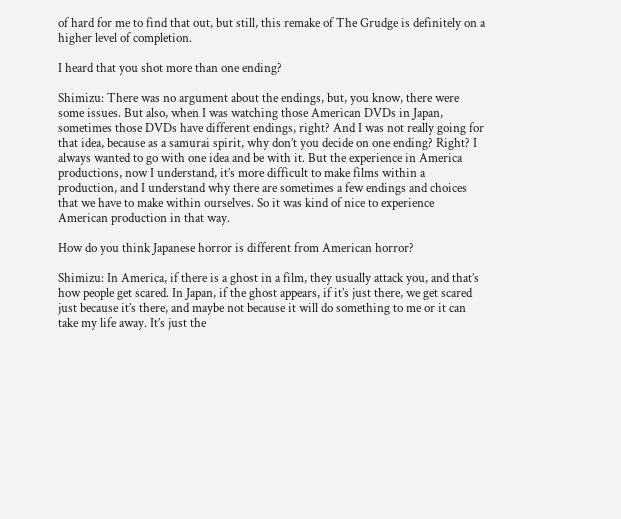of hard for me to find that out, but still, this remake of The Grudge is definitely on a higher level of completion.

I heard that you shot more than one ending?

Shimizu: There was no argument about the endings, but, you know, there were some issues. But also, when I was watching those American DVDs in Japan, sometimes those DVDs have different endings, right? And I was not really going for that idea, because as a samurai spirit, why don’t you decide on one ending? Right? I always wanted to go with one idea and be with it. But the experience in America productions, now I understand, it’s more difficult to make films within a production, and I understand why there are sometimes a few endings and choices that we have to make within ourselves. So it was kind of nice to experience American production in that way.

How do you think Japanese horror is different from American horror?

Shimizu: In America, if there is a ghost in a film, they usually attack you, and that’s how people get scared. In Japan, if the ghost appears, if it’s just there, we get scared just because it’s there, and maybe not because it will do something to me or it can take my life away. It’s just the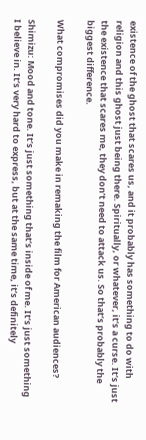existence of the ghost that scares us, and it probably has something to do with religion and this ghost just being there. Spiritually, or whatever, it’s a curse. It’s just the existence that scares me, they don’t need to attack us. So that’s probably the biggest difference.

What compromises did you make in remaking the film for American audiences?

Shimizu: Mood and tone. It’s just something that’s inside of me. It’s just something I believe in. It’s very hard to express, but at the same time, it’s definitely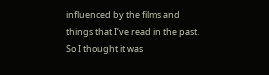influenced by the films and things that I’ve read in the past. So I thought it was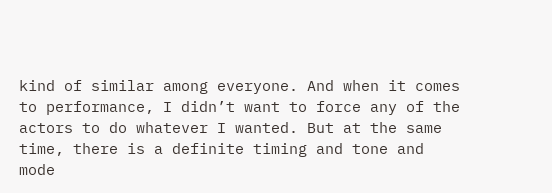kind of similar among everyone. And when it comes to performance, I didn’t want to force any of the actors to do whatever I wanted. But at the same time, there is a definite timing and tone and mode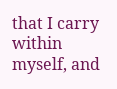that I carry within myself, and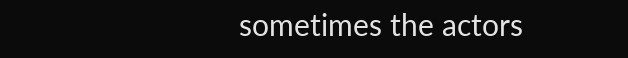sometimes the actors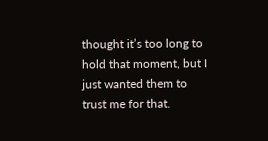thought it’s too long to hold that moment, but I just wanted them to trust me for that.